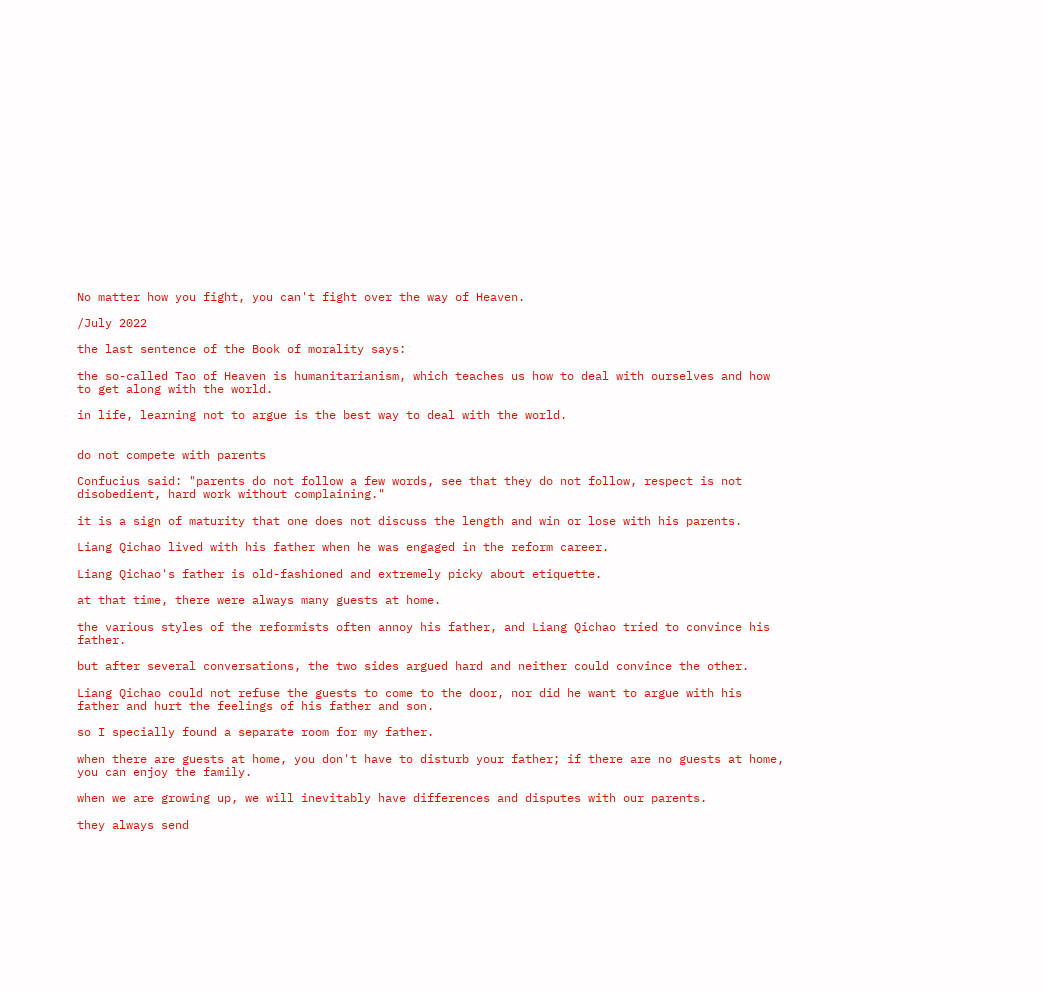No matter how you fight, you can't fight over the way of Heaven.

/July 2022

the last sentence of the Book of morality says:

the so-called Tao of Heaven is humanitarianism, which teaches us how to deal with ourselves and how to get along with the world.

in life, learning not to argue is the best way to deal with the world.


do not compete with parents

Confucius said: "parents do not follow a few words, see that they do not follow, respect is not disobedient, hard work without complaining."

it is a sign of maturity that one does not discuss the length and win or lose with his parents.

Liang Qichao lived with his father when he was engaged in the reform career.

Liang Qichao's father is old-fashioned and extremely picky about etiquette.

at that time, there were always many guests at home.

the various styles of the reformists often annoy his father, and Liang Qichao tried to convince his father.

but after several conversations, the two sides argued hard and neither could convince the other.

Liang Qichao could not refuse the guests to come to the door, nor did he want to argue with his father and hurt the feelings of his father and son.

so I specially found a separate room for my father.

when there are guests at home, you don't have to disturb your father; if there are no guests at home, you can enjoy the family.

when we are growing up, we will inevitably have differences and disputes with our parents.

they always send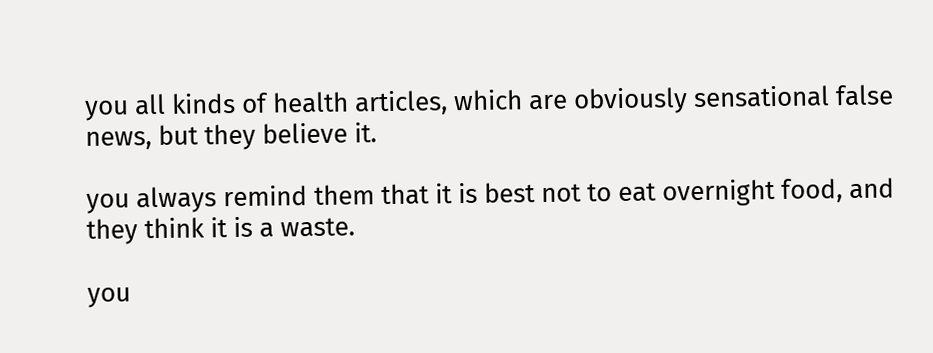you all kinds of health articles, which are obviously sensational false news, but they believe it.

you always remind them that it is best not to eat overnight food, and they think it is a waste.

you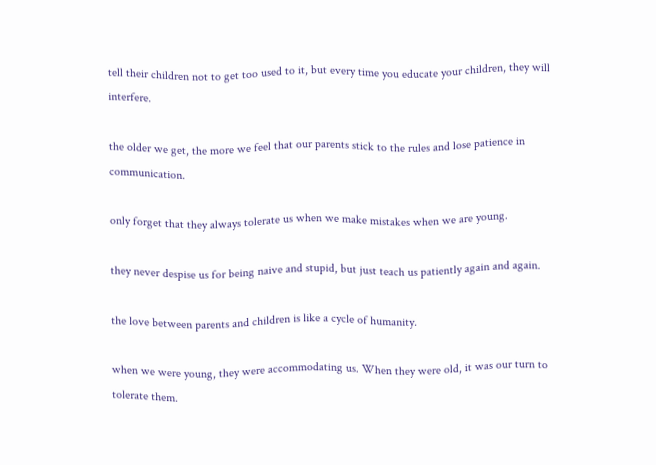tell their children not to get too used to it, but every time you educate your children, they will interfere.

the older we get, the more we feel that our parents stick to the rules and lose patience in communication.

only forget that they always tolerate us when we make mistakes when we are young.

they never despise us for being naive and stupid, but just teach us patiently again and again.

the love between parents and children is like a cycle of humanity.

when we were young, they were accommodating us. When they were old, it was our turn to tolerate them.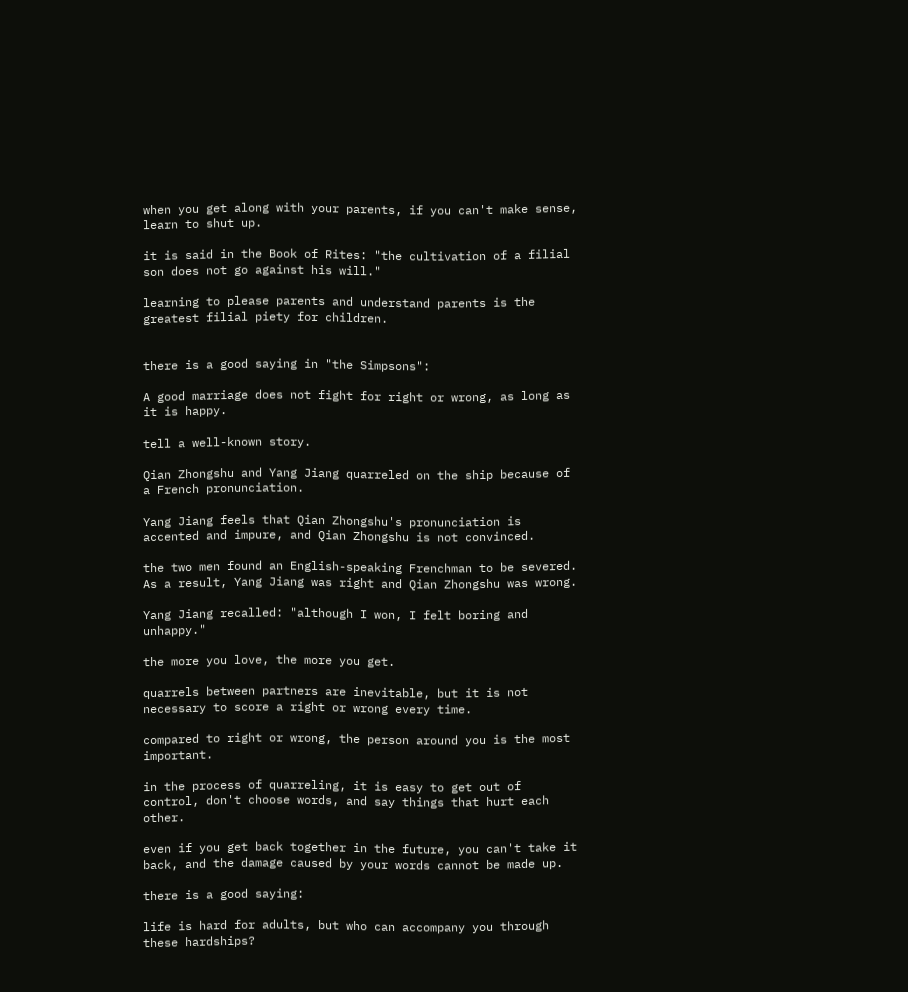when you get along with your parents, if you can't make sense, learn to shut up.

it is said in the Book of Rites: "the cultivation of a filial son does not go against his will."

learning to please parents and understand parents is the greatest filial piety for children.


there is a good saying in "the Simpsons":

A good marriage does not fight for right or wrong, as long as it is happy.

tell a well-known story.

Qian Zhongshu and Yang Jiang quarreled on the ship because of a French pronunciation.

Yang Jiang feels that Qian Zhongshu's pronunciation is accented and impure, and Qian Zhongshu is not convinced.

the two men found an English-speaking Frenchman to be severed. As a result, Yang Jiang was right and Qian Zhongshu was wrong.

Yang Jiang recalled: "although I won, I felt boring and unhappy."

the more you love, the more you get.

quarrels between partners are inevitable, but it is not necessary to score a right or wrong every time.

compared to right or wrong, the person around you is the most important.

in the process of quarreling, it is easy to get out of control, don't choose words, and say things that hurt each other.

even if you get back together in the future, you can't take it back, and the damage caused by your words cannot be made up.

there is a good saying:

life is hard for adults, but who can accompany you through these hardships?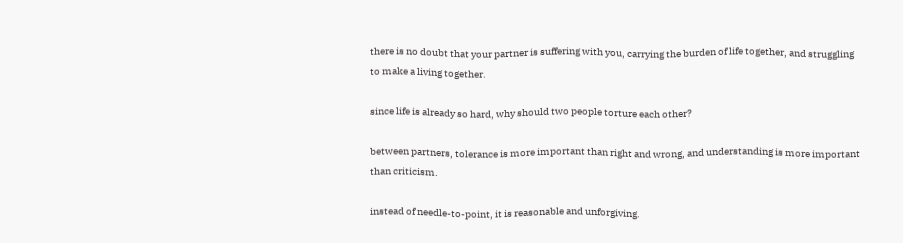there is no doubt that your partner is suffering with you, carrying the burden of life together, and struggling to make a living together.

since life is already so hard, why should two people torture each other?

between partners, tolerance is more important than right and wrong, and understanding is more important than criticism.

instead of needle-to-point, it is reasonable and unforgiving.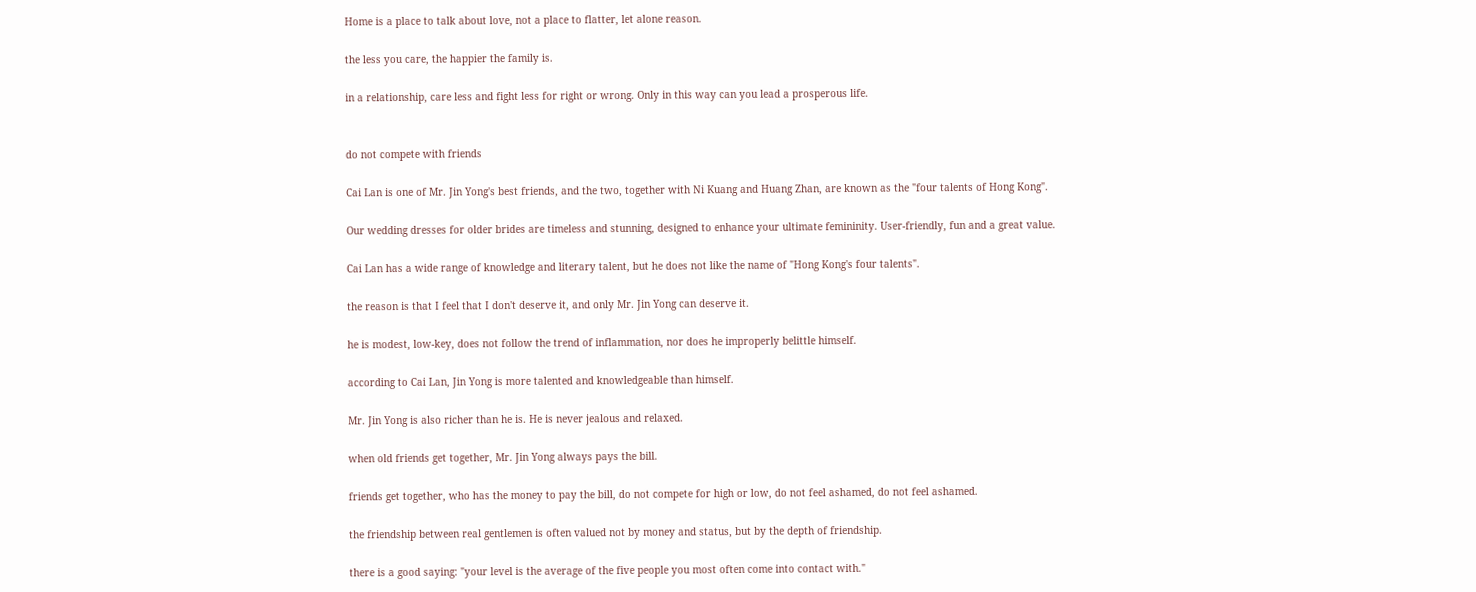Home is a place to talk about love, not a place to flatter, let alone reason.

the less you care, the happier the family is.

in a relationship, care less and fight less for right or wrong. Only in this way can you lead a prosperous life.


do not compete with friends

Cai Lan is one of Mr. Jin Yong's best friends, and the two, together with Ni Kuang and Huang Zhan, are known as the "four talents of Hong Kong".

Our wedding dresses for older brides are timeless and stunning, designed to enhance your ultimate femininity. User-friendly, fun and a great value.

Cai Lan has a wide range of knowledge and literary talent, but he does not like the name of "Hong Kong's four talents".

the reason is that I feel that I don't deserve it, and only Mr. Jin Yong can deserve it.

he is modest, low-key, does not follow the trend of inflammation, nor does he improperly belittle himself.

according to Cai Lan, Jin Yong is more talented and knowledgeable than himself.

Mr. Jin Yong is also richer than he is. He is never jealous and relaxed.

when old friends get together, Mr. Jin Yong always pays the bill.

friends get together, who has the money to pay the bill, do not compete for high or low, do not feel ashamed, do not feel ashamed.

the friendship between real gentlemen is often valued not by money and status, but by the depth of friendship.

there is a good saying: "your level is the average of the five people you most often come into contact with."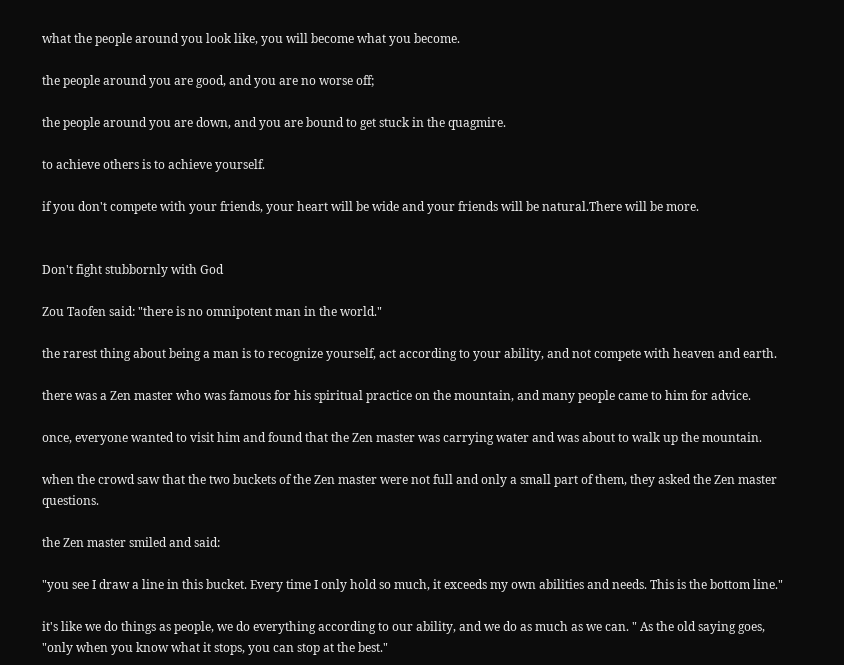what the people around you look like, you will become what you become.

the people around you are good, and you are no worse off;

the people around you are down, and you are bound to get stuck in the quagmire.

to achieve others is to achieve yourself.

if you don't compete with your friends, your heart will be wide and your friends will be natural.There will be more.


Don't fight stubbornly with God

Zou Taofen said: "there is no omnipotent man in the world."

the rarest thing about being a man is to recognize yourself, act according to your ability, and not compete with heaven and earth.

there was a Zen master who was famous for his spiritual practice on the mountain, and many people came to him for advice.

once, everyone wanted to visit him and found that the Zen master was carrying water and was about to walk up the mountain.

when the crowd saw that the two buckets of the Zen master were not full and only a small part of them, they asked the Zen master questions.

the Zen master smiled and said:

"you see I draw a line in this bucket. Every time I only hold so much, it exceeds my own abilities and needs. This is the bottom line."

it's like we do things as people, we do everything according to our ability, and we do as much as we can. " As the old saying goes, "only when you know what it stops, you can stop at the best."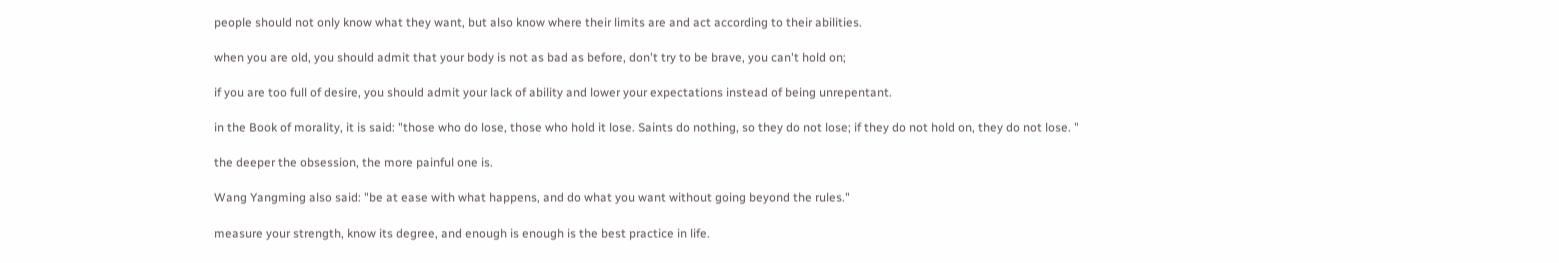people should not only know what they want, but also know where their limits are and act according to their abilities.

when you are old, you should admit that your body is not as bad as before, don't try to be brave, you can't hold on;

if you are too full of desire, you should admit your lack of ability and lower your expectations instead of being unrepentant.

in the Book of morality, it is said: "those who do lose, those who hold it lose. Saints do nothing, so they do not lose; if they do not hold on, they do not lose. "

the deeper the obsession, the more painful one is.

Wang Yangming also said: "be at ease with what happens, and do what you want without going beyond the rules."

measure your strength, know its degree, and enough is enough is the best practice in life.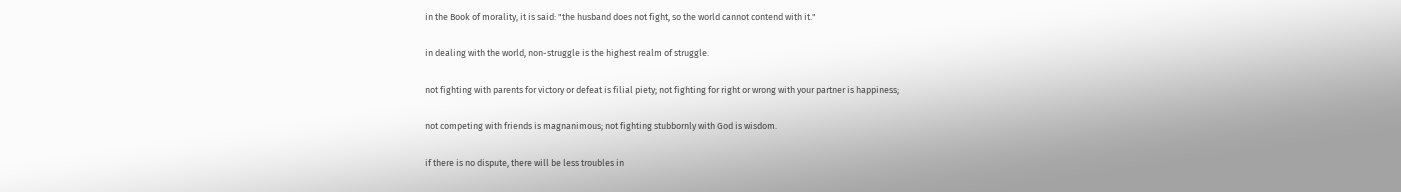in the Book of morality, it is said: "the husband does not fight, so the world cannot contend with it."

in dealing with the world, non-struggle is the highest realm of struggle.

not fighting with parents for victory or defeat is filial piety; not fighting for right or wrong with your partner is happiness;

not competing with friends is magnanimous; not fighting stubbornly with God is wisdom.

if there is no dispute, there will be less troubles in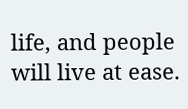life, and people will live at ease.